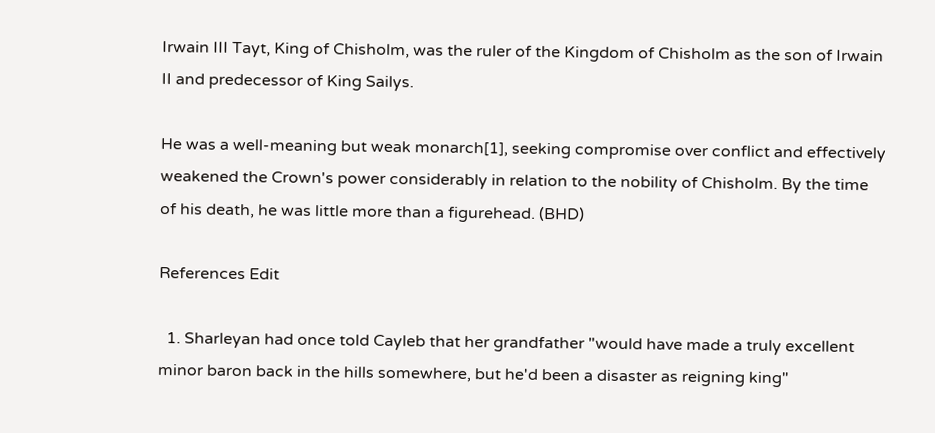Irwain III Tayt, King of Chisholm, was the ruler of the Kingdom of Chisholm as the son of Irwain II and predecessor of King Sailys.

He was a well-meaning but weak monarch[1], seeking compromise over conflict and effectively weakened the Crown's power considerably in relation to the nobility of Chisholm. By the time of his death, he was little more than a figurehead. (BHD)

References Edit

  1. Sharleyan had once told Cayleb that her grandfather "would have made a truly excellent minor baron back in the hills somewhere, but he'd been a disaster as reigning king"